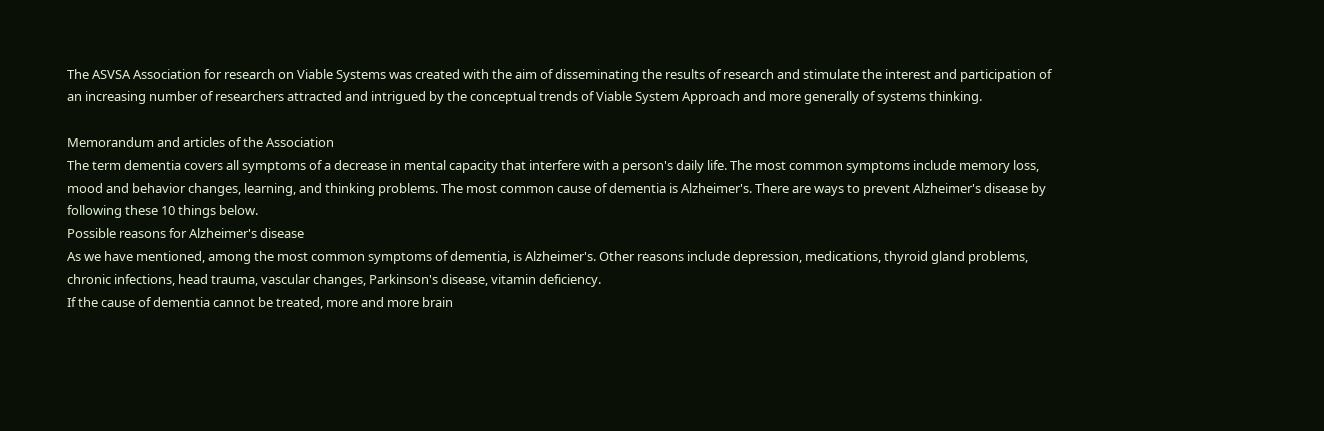The ASVSA Association for research on Viable Systems was created with the aim of disseminating the results of research and stimulate the interest and participation of an increasing number of researchers attracted and intrigued by the conceptual trends of Viable System Approach and more generally of systems thinking.

Memorandum and articles of the Association
The term dementia covers all symptoms of a decrease in mental capacity that interfere with a person's daily life. The most common symptoms include memory loss, mood and behavior changes, learning, and thinking problems. The most common cause of dementia is Alzheimer's. There are ways to prevent Alzheimer's disease by following these 10 things below.
Possible reasons for Alzheimer's disease
As we have mentioned, among the most common symptoms of dementia, is Alzheimer's. Other reasons include depression, medications, thyroid gland problems, chronic infections, head trauma, vascular changes, Parkinson's disease, vitamin deficiency.
If the cause of dementia cannot be treated, more and more brain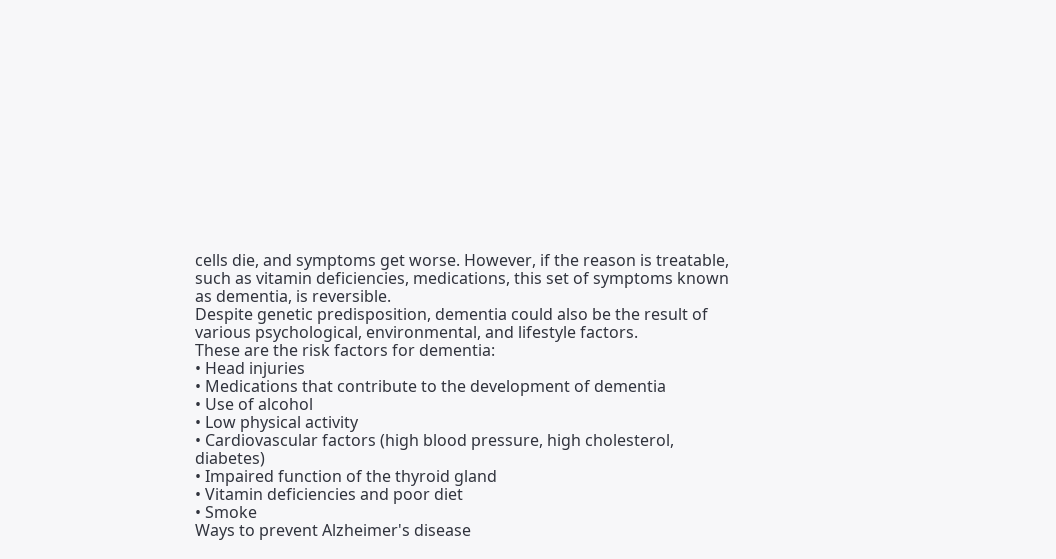cells die, and symptoms get worse. However, if the reason is treatable, such as vitamin deficiencies, medications, this set of symptoms known as dementia, is reversible.
Despite genetic predisposition, dementia could also be the result of various psychological, environmental, and lifestyle factors.
These are the risk factors for dementia:
• Head injuries
• Medications that contribute to the development of dementia
• Use of alcohol
• Low physical activity
• Cardiovascular factors (high blood pressure, high cholesterol, diabetes)
• Impaired function of the thyroid gland
• Vitamin deficiencies and poor diet
• Smoke
Ways to prevent Alzheimer's disease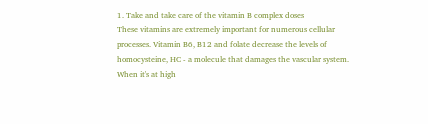1. Take and take care of the vitamin B complex doses
These vitamins are extremely important for numerous cellular processes. Vitamin B6, B12 and folate decrease the levels of homocysteine, HC - a molecule that damages the vascular system.
When it's at high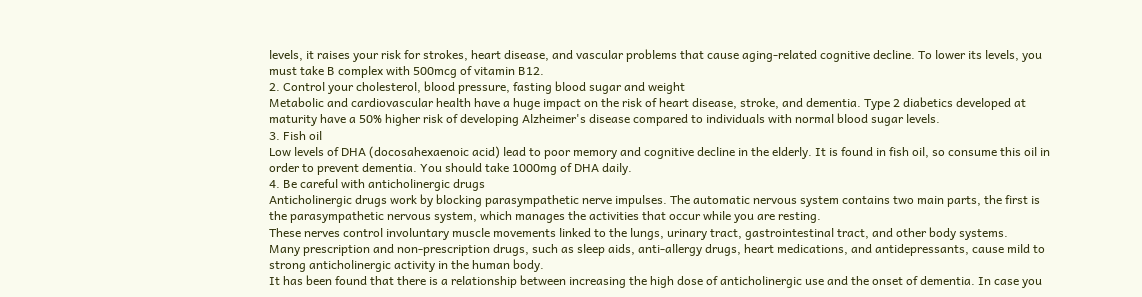levels, it raises your risk for strokes, heart disease, and vascular problems that cause aging-related cognitive decline. To lower its levels, you must take B complex with 500mcg of vitamin B12.
2. Control your cholesterol, blood pressure, fasting blood sugar and weight
Metabolic and cardiovascular health have a huge impact on the risk of heart disease, stroke, and dementia. Type 2 diabetics developed at maturity have a 50% higher risk of developing Alzheimer's disease compared to individuals with normal blood sugar levels.
3. Fish oil
Low levels of DHA (docosahexaenoic acid) lead to poor memory and cognitive decline in the elderly. It is found in fish oil, so consume this oil in order to prevent dementia. You should take 1000mg of DHA daily.
4. Be careful with anticholinergic drugs
Anticholinergic drugs work by blocking parasympathetic nerve impulses. The automatic nervous system contains two main parts, the first is the parasympathetic nervous system, which manages the activities that occur while you are resting.
These nerves control involuntary muscle movements linked to the lungs, urinary tract, gastrointestinal tract, and other body systems.
Many prescription and non-prescription drugs, such as sleep aids, anti-allergy drugs, heart medications, and antidepressants, cause mild to strong anticholinergic activity in the human body.
It has been found that there is a relationship between increasing the high dose of anticholinergic use and the onset of dementia. In case you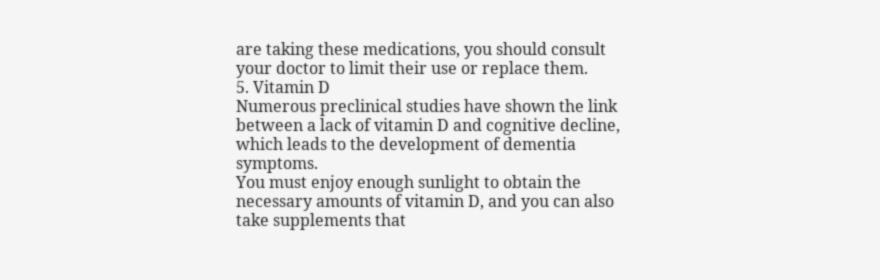are taking these medications, you should consult your doctor to limit their use or replace them.
5. Vitamin D
Numerous preclinical studies have shown the link between a lack of vitamin D and cognitive decline, which leads to the development of dementia symptoms.
You must enjoy enough sunlight to obtain the necessary amounts of vitamin D, and you can also take supplements that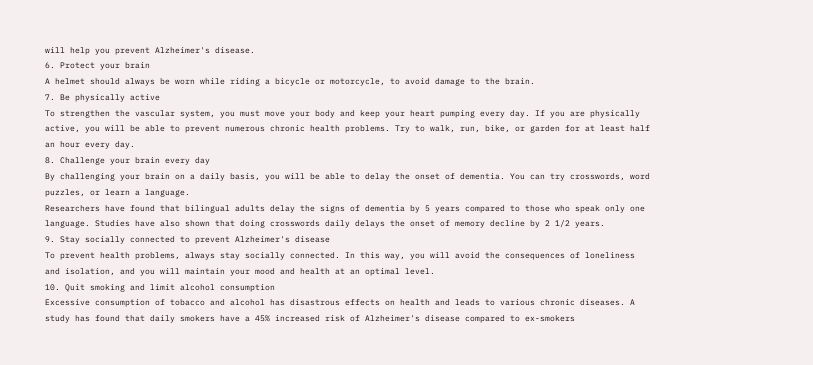will help you prevent Alzheimer's disease.
6. Protect your brain
A helmet should always be worn while riding a bicycle or motorcycle, to avoid damage to the brain.
7. Be physically active
To strengthen the vascular system, you must move your body and keep your heart pumping every day. If you are physically active, you will be able to prevent numerous chronic health problems. Try to walk, run, bike, or garden for at least half an hour every day.
8. Challenge your brain every day
By challenging your brain on a daily basis, you will be able to delay the onset of dementia. You can try crosswords, word puzzles, or learn a language.
Researchers have found that bilingual adults delay the signs of dementia by 5 years compared to those who speak only one language. Studies have also shown that doing crosswords daily delays the onset of memory decline by 2 1/2 years.
9. Stay socially connected to prevent Alzheimer's disease
To prevent health problems, always stay socially connected. In this way, you will avoid the consequences of loneliness and isolation, and you will maintain your mood and health at an optimal level.
10. Quit smoking and limit alcohol consumption
Excessive consumption of tobacco and alcohol has disastrous effects on health and leads to various chronic diseases. A study has found that daily smokers have a 45% increased risk of Alzheimer's disease compared to ex-smokers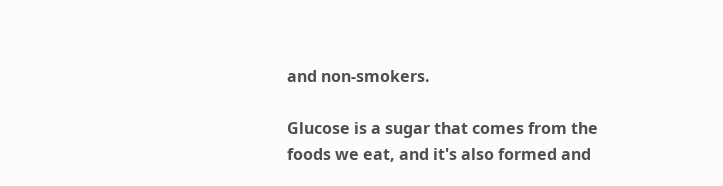and non-smokers.

Glucose is a sugar that comes from the foods we eat, and it's also formed and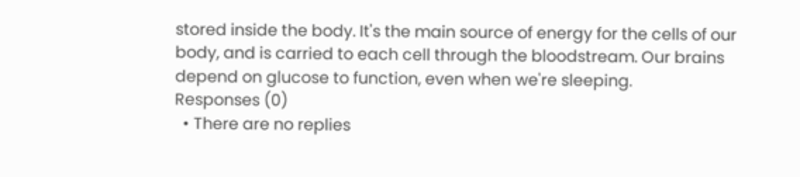stored inside the body. It's the main source of energy for the cells of our body, and is carried to each cell through the bloodstream. Our brains depend on glucose to function, even when we're sleeping.
Responses (0)
  • There are no replies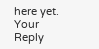here yet.
Your Reply